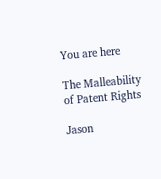You are here

The Malleability of Patent Rights

Jason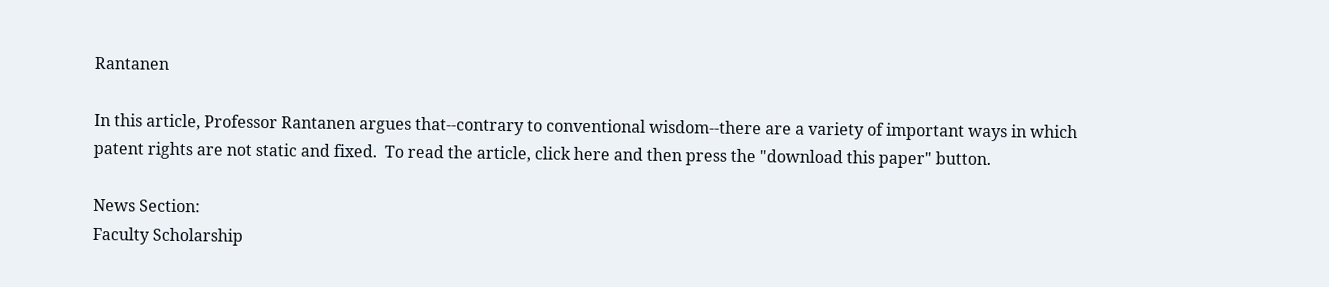Rantanen

In this article, Professor Rantanen argues that--contrary to conventional wisdom--there are a variety of important ways in which patent rights are not static and fixed.  To read the article, click here and then press the "download this paper" button.

News Section:
Faculty Scholarship